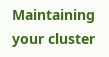Maintaining your cluster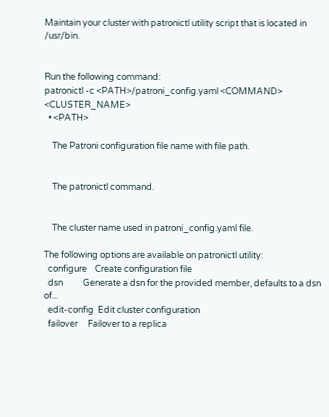Maintain your cluster with patronictl utility script that is located in /usr/bin.


Run the following command:
patronictl -c <PATH>/patroni_config.yaml <COMMAND> <CLUSTER_NAME>
  • <PATH>

    The Patroni configuration file name with file path.


    The patronictl command.


    The cluster name used in patroni_config.yaml file.

The following options are available on patronictl utility:
  configure    Create configuration file
  dsn          Generate a dsn for the provided member, defaults to a dsn of...
  edit-config  Edit cluster configuration
  failover     Failover to a replica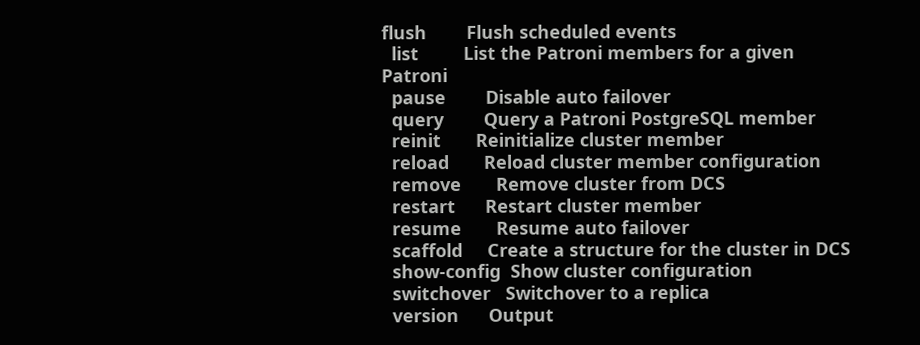flush        Flush scheduled events
  list         List the Patroni members for a given Patroni
  pause        Disable auto failover
  query        Query a Patroni PostgreSQL member
  reinit       Reinitialize cluster member
  reload       Reload cluster member configuration
  remove       Remove cluster from DCS
  restart      Restart cluster member
  resume       Resume auto failover
  scaffold     Create a structure for the cluster in DCS
  show-config  Show cluster configuration
  switchover   Switchover to a replica
  version      Output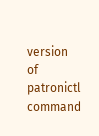version of patronictl command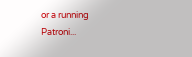or a running Patroni...